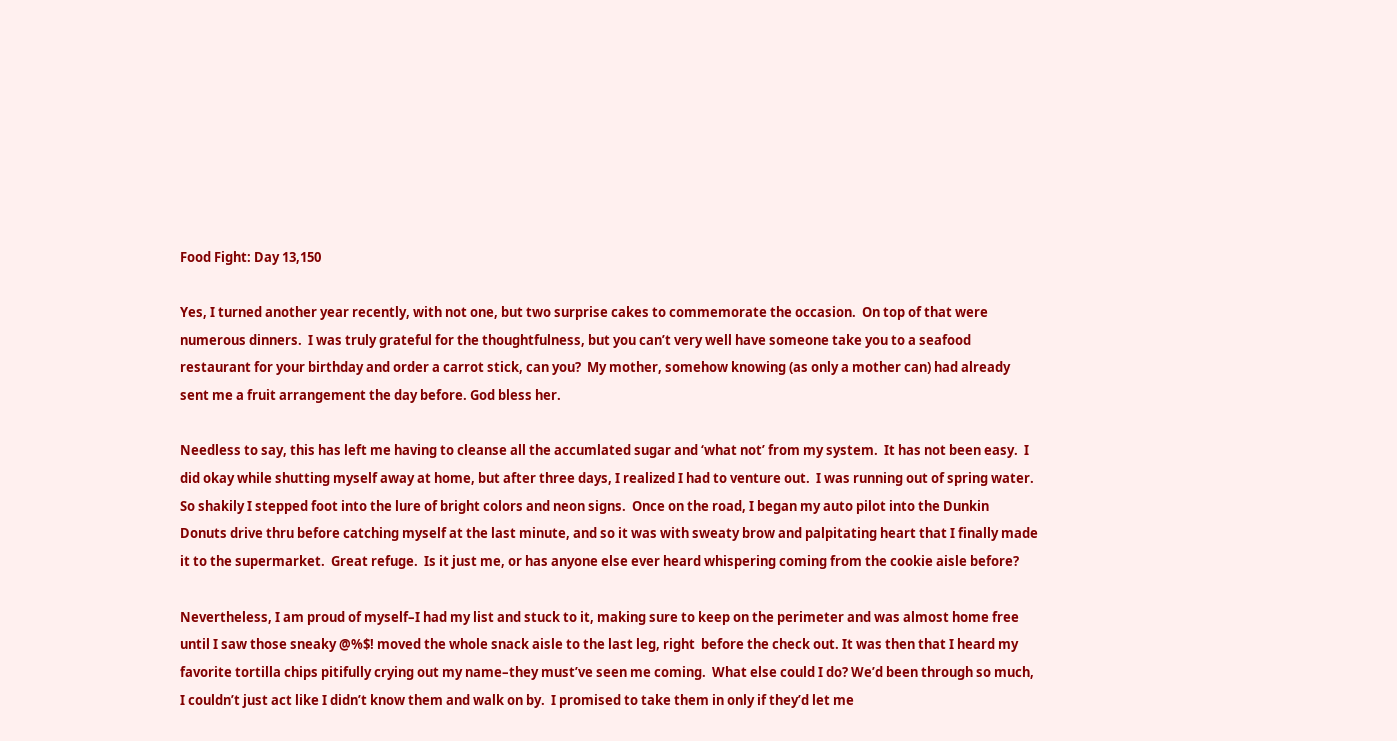Food Fight: Day 13,150

Yes, I turned another year recently, with not one, but two surprise cakes to commemorate the occasion.  On top of that were numerous dinners.  I was truly grateful for the thoughtfulness, but you can’t very well have someone take you to a seafood restaurant for your birthday and order a carrot stick, can you?  My mother, somehow knowing (as only a mother can) had already sent me a fruit arrangement the day before. God bless her.

Needless to say, this has left me having to cleanse all the accumlated sugar and ‘what not’ from my system.  It has not been easy.  I did okay while shutting myself away at home, but after three days, I realized I had to venture out.  I was running out of spring water.  So shakily I stepped foot into the lure of bright colors and neon signs.  Once on the road, I began my auto pilot into the Dunkin Donuts drive thru before catching myself at the last minute, and so it was with sweaty brow and palpitating heart that I finally made it to the supermarket.  Great refuge.  Is it just me, or has anyone else ever heard whispering coming from the cookie aisle before?

Nevertheless, I am proud of myself–I had my list and stuck to it, making sure to keep on the perimeter and was almost home free until I saw those sneaky @%$! moved the whole snack aisle to the last leg, right  before the check out. It was then that I heard my favorite tortilla chips pitifully crying out my name–they must’ve seen me coming.  What else could I do? We’d been through so much, I couldn’t just act like I didn’t know them and walk on by.  I promised to take them in only if they’d let me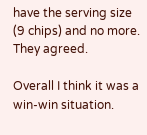have the serving size (9 chips) and no more.  They agreed.

Overall I think it was a win-win situation.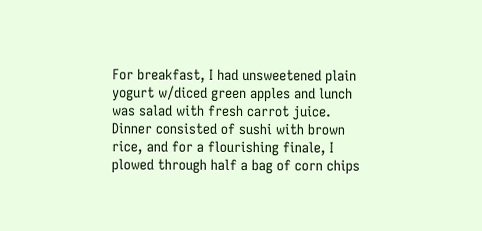For breakfast, I had unsweetened plain yogurt w/diced green apples and lunch was salad with fresh carrot juice.  Dinner consisted of sushi with brown rice, and for a flourishing finale, I plowed through half a bag of corn chips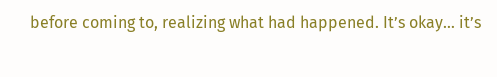before coming to, realizing what had happened. It’s okay… it’s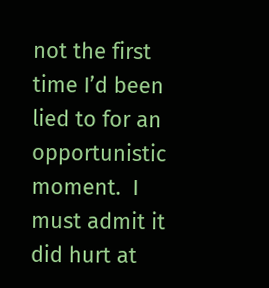not the first time I’d been lied to for an opportunistic moment.  I must admit it did hurt at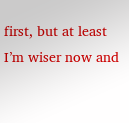first, but at least I’m wiser now and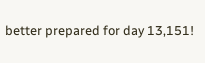better prepared for day 13,151!